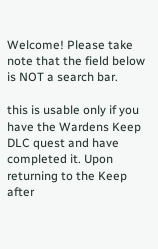Welcome! Please take note that the field below is NOT a search bar.

this is usable only if you have the Wardens Keep DLC quest and have completed it. Upon returning to the Keep after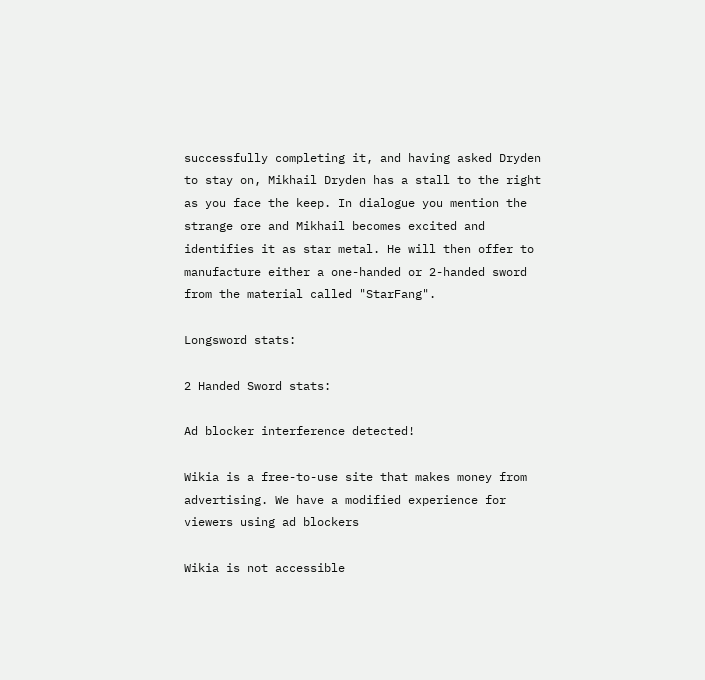successfully completing it, and having asked Dryden to stay on, Mikhail Dryden has a stall to the right as you face the keep. In dialogue you mention the strange ore and Mikhail becomes excited and identifies it as star metal. He will then offer to manufacture either a one-handed or 2-handed sword from the material called "StarFang".

Longsword stats:

2 Handed Sword stats:

Ad blocker interference detected!

Wikia is a free-to-use site that makes money from advertising. We have a modified experience for viewers using ad blockers

Wikia is not accessible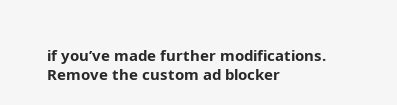if you’ve made further modifications. Remove the custom ad blocker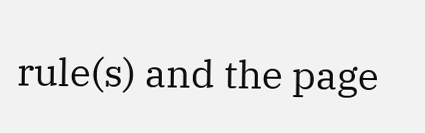rule(s) and the page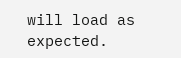will load as expected.